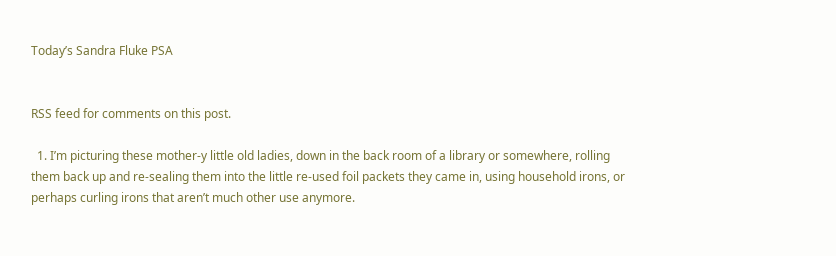Today’s Sandra Fluke PSA


RSS feed for comments on this post.

  1. I’m picturing these mother-y little old ladies, down in the back room of a library or somewhere, rolling them back up and re-sealing them into the little re-used foil packets they came in, using household irons, or perhaps curling irons that aren’t much other use anymore.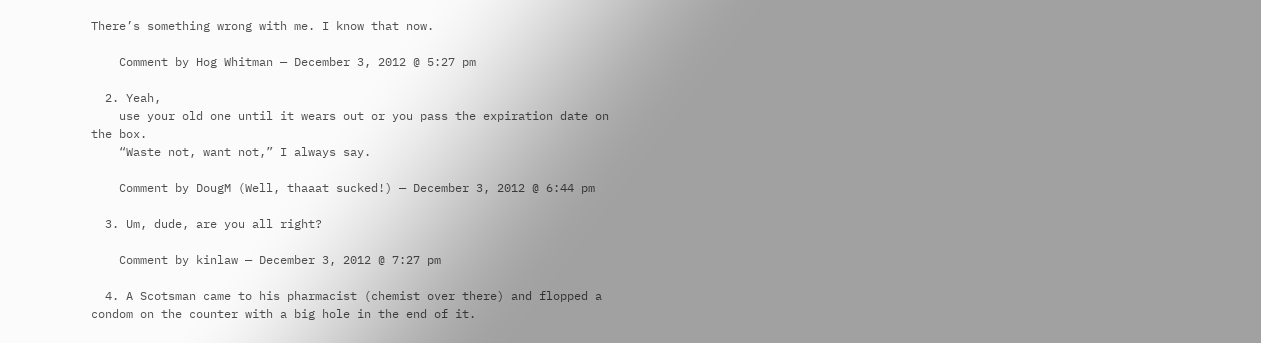There’s something wrong with me. I know that now.

    Comment by Hog Whitman — December 3, 2012 @ 5:27 pm

  2. Yeah,
    use your old one until it wears out or you pass the expiration date on the box.
    “Waste not, want not,” I always say.

    Comment by DougM (Well, thaaat sucked!) — December 3, 2012 @ 6:44 pm

  3. Um, dude, are you all right?

    Comment by kinlaw — December 3, 2012 @ 7:27 pm

  4. A Scotsman came to his pharmacist (chemist over there) and flopped a condom on the counter with a big hole in the end of it.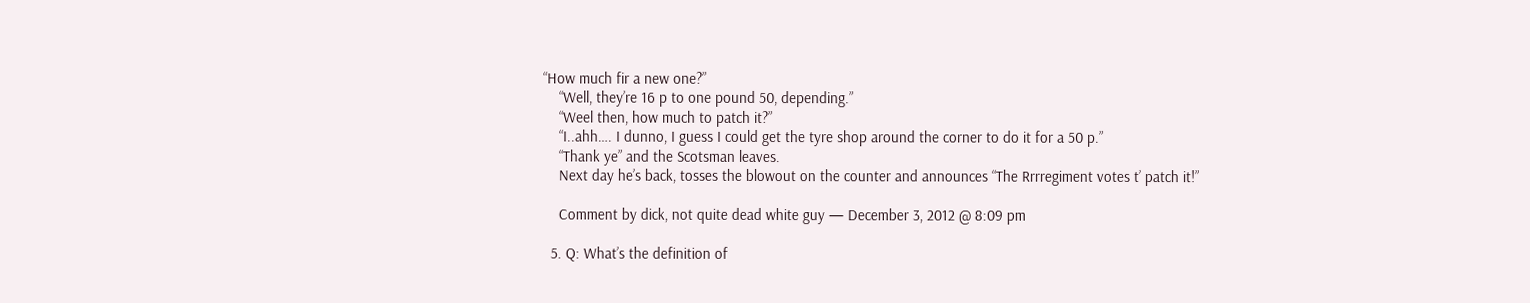“How much fir a new one?”
    “Well, they’re 16 p to one pound 50, depending.”
    “Weel then, how much to patch it?”
    “I..ahh…. I dunno, I guess I could get the tyre shop around the corner to do it for a 50 p.”
    “Thank ye” and the Scotsman leaves.
    Next day he’s back, tosses the blowout on the counter and announces “The Rrrregiment votes t’ patch it!”

    Comment by dick, not quite dead white guy — December 3, 2012 @ 8:09 pm

  5. Q: What’s the definition of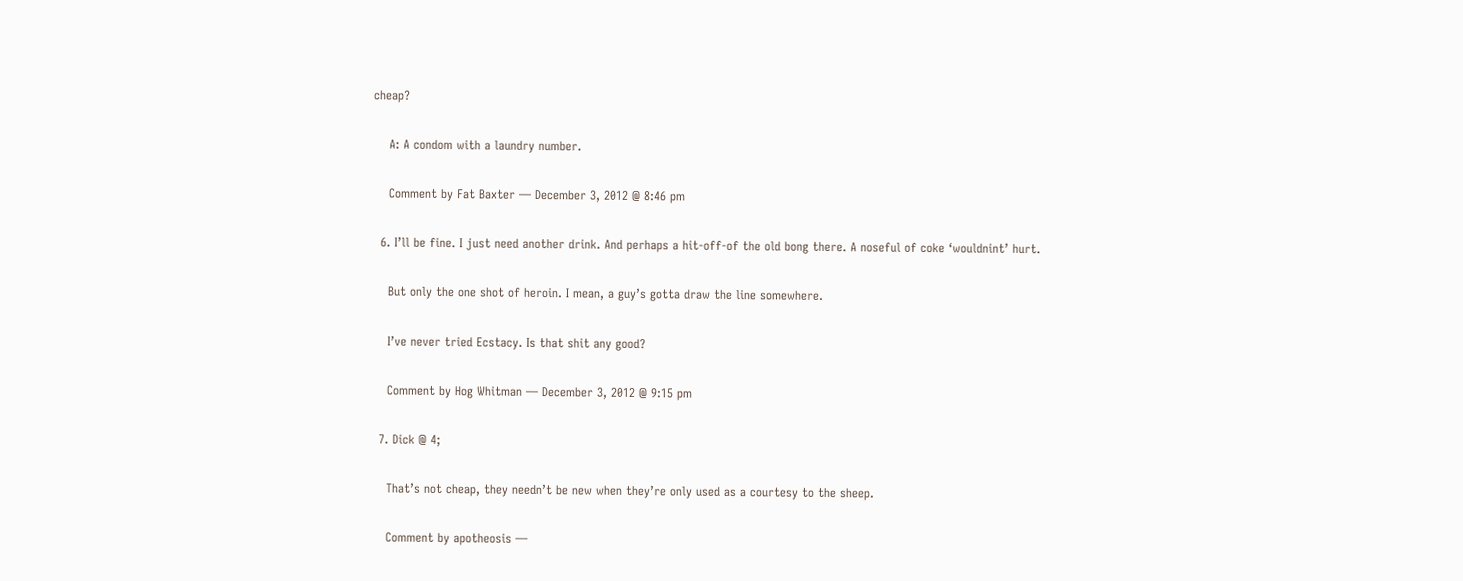cheap?

    A: A condom with a laundry number.

    Comment by Fat Baxter — December 3, 2012 @ 8:46 pm

  6. I’ll be fine. I just need another drink. And perhaps a hit-off-of the old bong there. A noseful of coke ‘wouldnint’ hurt.

    But only the one shot of heroin. I mean, a guy’s gotta draw the line somewhere.

    I’ve never tried Ecstacy. Is that shit any good?

    Comment by Hog Whitman — December 3, 2012 @ 9:15 pm

  7. Dick @ 4;

    That’s not cheap, they needn’t be new when they’re only used as a courtesy to the sheep.

    Comment by apotheosis —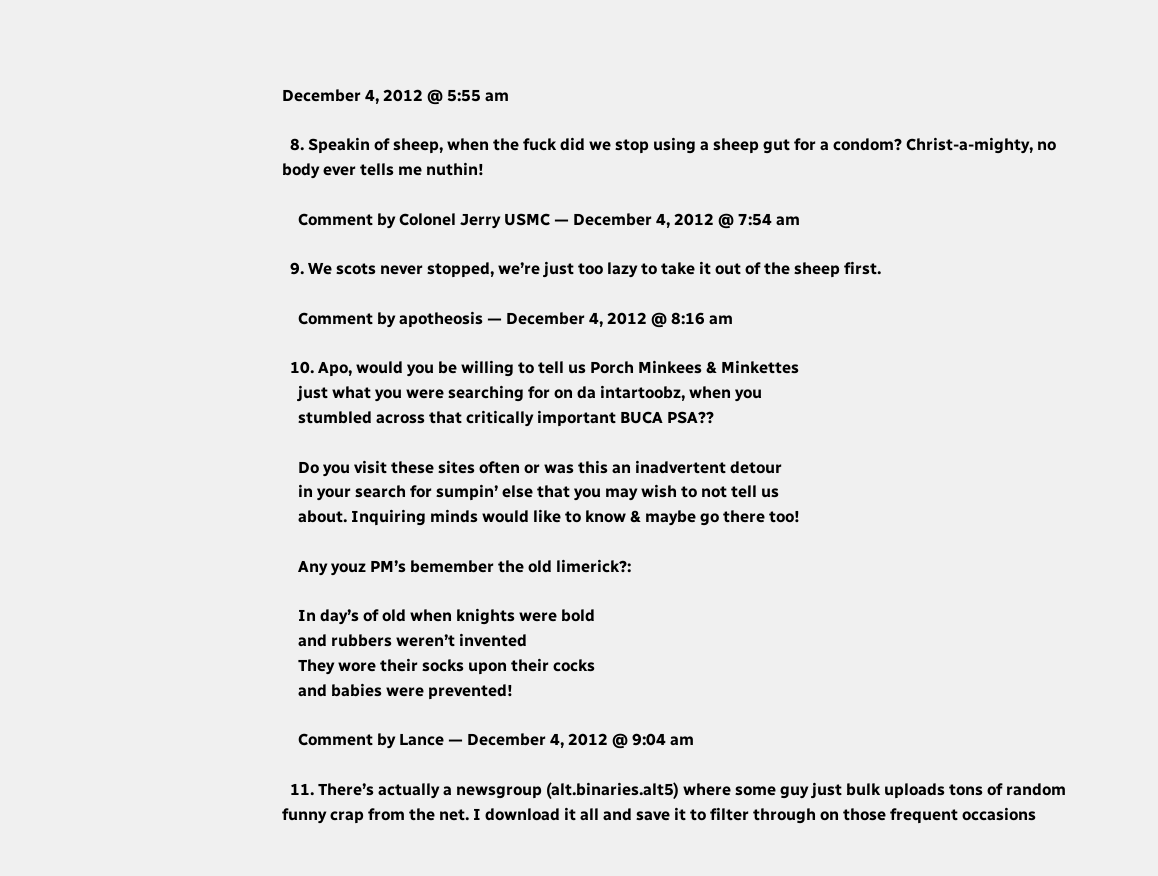December 4, 2012 @ 5:55 am

  8. Speakin of sheep, when the fuck did we stop using a sheep gut for a condom? Christ-a-mighty, no body ever tells me nuthin!

    Comment by Colonel Jerry USMC — December 4, 2012 @ 7:54 am

  9. We scots never stopped, we’re just too lazy to take it out of the sheep first.

    Comment by apotheosis — December 4, 2012 @ 8:16 am

  10. Apo, would you be willing to tell us Porch Minkees & Minkettes
    just what you were searching for on da intartoobz, when you
    stumbled across that critically important BUCA PSA??

    Do you visit these sites often or was this an inadvertent detour
    in your search for sumpin’ else that you may wish to not tell us
    about. Inquiring minds would like to know & maybe go there too!

    Any youz PM’s bemember the old limerick?:

    In day’s of old when knights were bold
    and rubbers weren’t invented
    They wore their socks upon their cocks
    and babies were prevented!

    Comment by Lance — December 4, 2012 @ 9:04 am

  11. There’s actually a newsgroup (alt.binaries.alt5) where some guy just bulk uploads tons of random funny crap from the net. I download it all and save it to filter through on those frequent occasions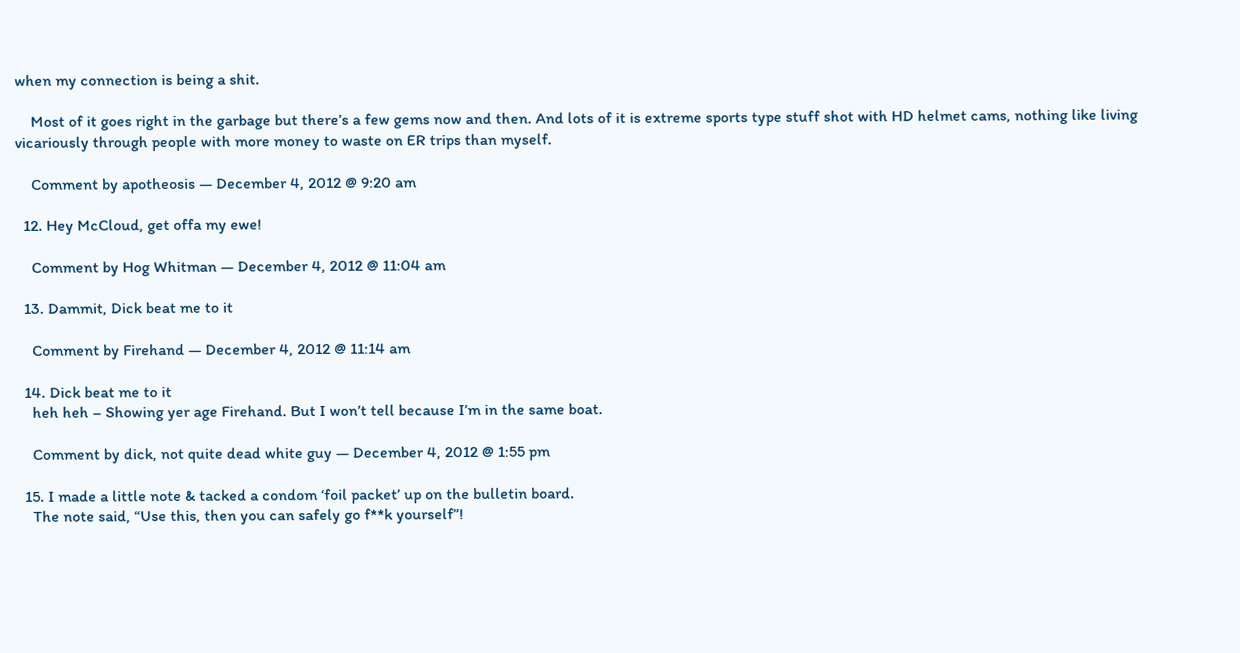when my connection is being a shit.

    Most of it goes right in the garbage but there’s a few gems now and then. And lots of it is extreme sports type stuff shot with HD helmet cams, nothing like living vicariously through people with more money to waste on ER trips than myself.

    Comment by apotheosis — December 4, 2012 @ 9:20 am

  12. Hey McCloud, get offa my ewe!

    Comment by Hog Whitman — December 4, 2012 @ 11:04 am

  13. Dammit, Dick beat me to it

    Comment by Firehand — December 4, 2012 @ 11:14 am

  14. Dick beat me to it
    heh heh – Showing yer age Firehand. But I won’t tell because I’m in the same boat.

    Comment by dick, not quite dead white guy — December 4, 2012 @ 1:55 pm

  15. I made a little note & tacked a condom ‘foil packet’ up on the bulletin board.
    The note said, “Use this, then you can safely go f**k yourself”!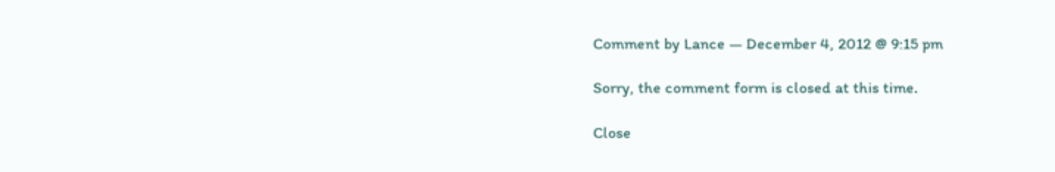Comment by Lance — December 4, 2012 @ 9:15 pm

Sorry, the comment form is closed at this time.

Close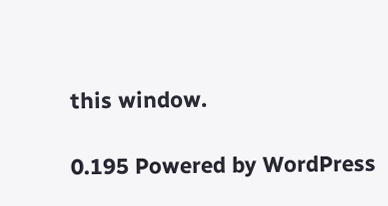this window.

0.195 Powered by WordPress